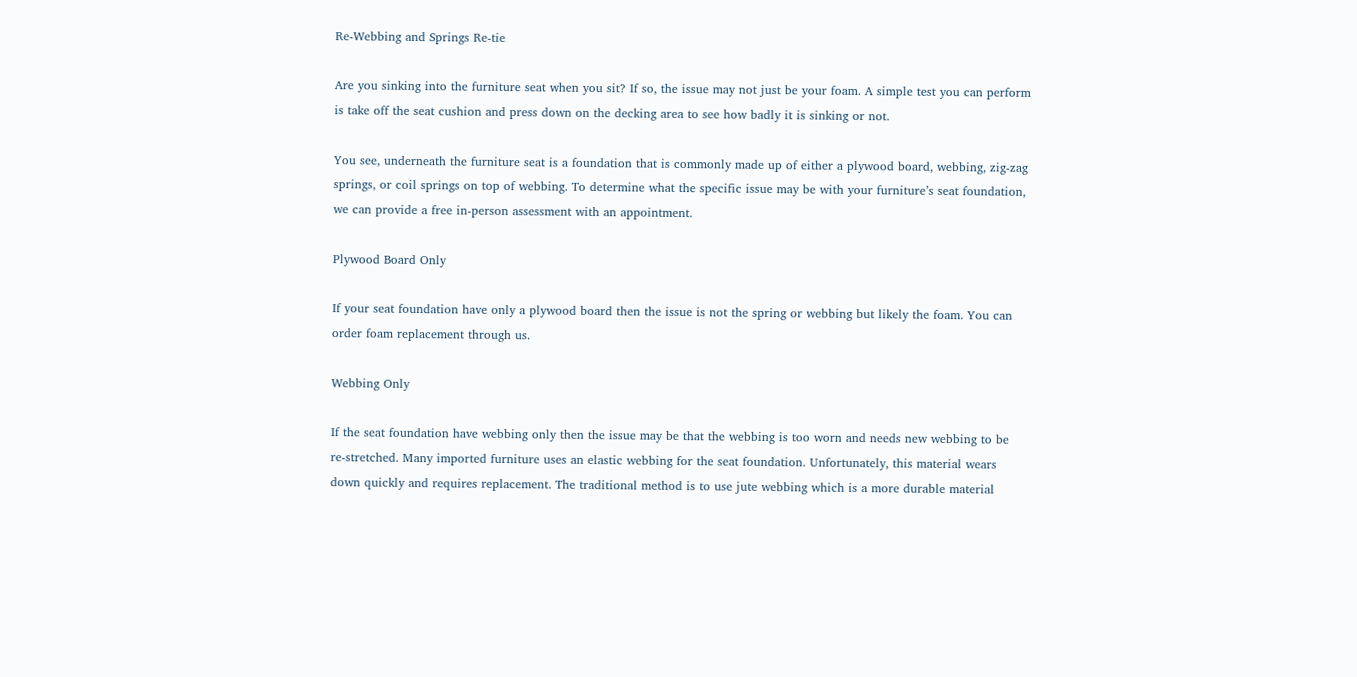Re-Webbing and Springs Re-tie

Are you sinking into the furniture seat when you sit? If so, the issue may not just be your foam. A simple test you can perform is take off the seat cushion and press down on the decking area to see how badly it is sinking or not.

You see, underneath the furniture seat is a foundation that is commonly made up of either a plywood board, webbing, zig-zag springs, or coil springs on top of webbing. To determine what the specific issue may be with your furniture’s seat foundation, we can provide a free in-person assessment with an appointment.

Plywood Board Only

If your seat foundation have only a plywood board then the issue is not the spring or webbing but likely the foam. You can order foam replacement through us.

Webbing Only

If the seat foundation have webbing only then the issue may be that the webbing is too worn and needs new webbing to be re-stretched. Many imported furniture uses an elastic webbing for the seat foundation. Unfortunately, this material wears down quickly and requires replacement. The traditional method is to use jute webbing which is a more durable material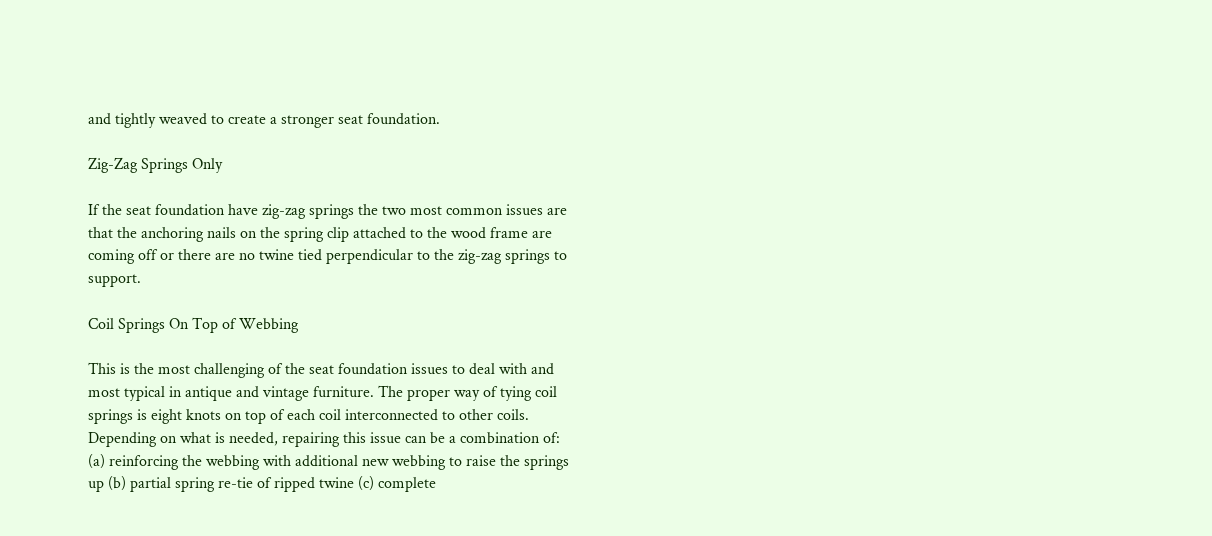and tightly weaved to create a stronger seat foundation.

Zig-Zag Springs Only

If the seat foundation have zig-zag springs the two most common issues are that the anchoring nails on the spring clip attached to the wood frame are coming off or there are no twine tied perpendicular to the zig-zag springs to support.

Coil Springs On Top of Webbing

This is the most challenging of the seat foundation issues to deal with and most typical in antique and vintage furniture. The proper way of tying coil springs is eight knots on top of each coil interconnected to other coils. Depending on what is needed, repairing this issue can be a combination of: (a) reinforcing the webbing with additional new webbing to raise the springs up (b) partial spring re-tie of ripped twine (c) complete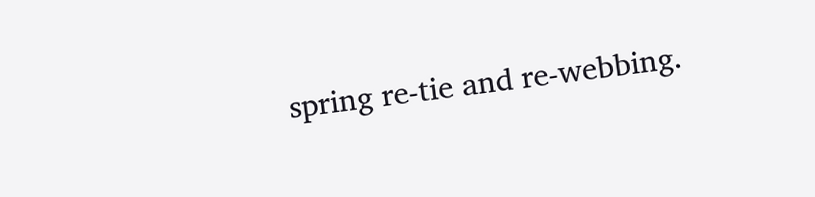spring re-tie and re-webbing.